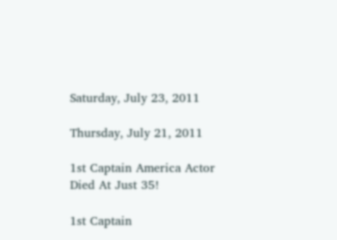Saturday, July 23, 2011

Thursday, July 21, 2011

1st Captain America Actor Died At Just 35!

1st Captain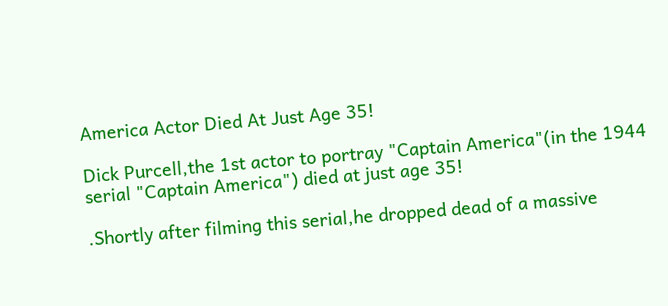America Actor Died At Just Age 35!

Dick Purcell,the 1st actor to portray "Captain America"(in the 1944 serial "Captain America") died at just age 35!

.Shortly after filming this serial,he dropped dead of a massive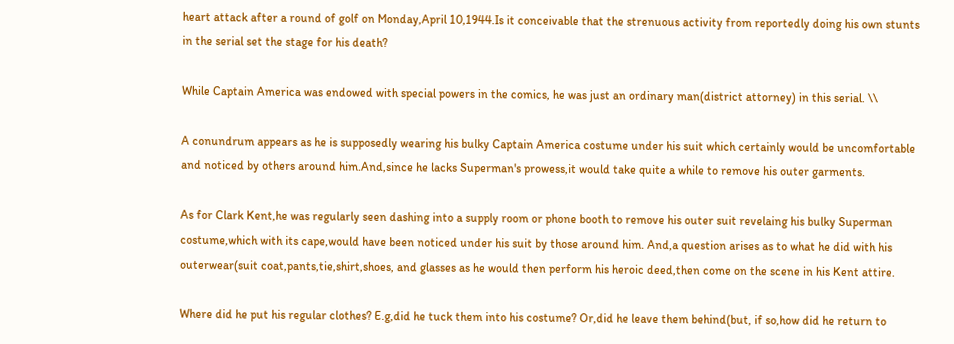heart attack after a round of golf on Monday,April 10,1944.Is it conceivable that the strenuous activity from reportedly doing his own stunts in the serial set the stage for his death?

While Captain America was endowed with special powers in the comics, he was just an ordinary man(district attorney) in this serial. \\

A conundrum appears as he is supposedly wearing his bulky Captain America costume under his suit which certainly would be uncomfortable and noticed by others around him.And,since he lacks Superman's prowess,it would take quite a while to remove his outer garments.

As for Clark Kent,he was regularly seen dashing into a supply room or phone booth to remove his outer suit revelaing his bulky Superman costume,which with its cape,would have been noticed under his suit by those around him. And,a question arises as to what he did with his outerwear(suit coat,pants,tie,shirt,shoes, and glasses as he would then perform his heroic deed,then come on the scene in his Kent attire.

Where did he put his regular clothes? E.g,did he tuck them into his costume? Or,did he leave them behind(but, if so,how did he return to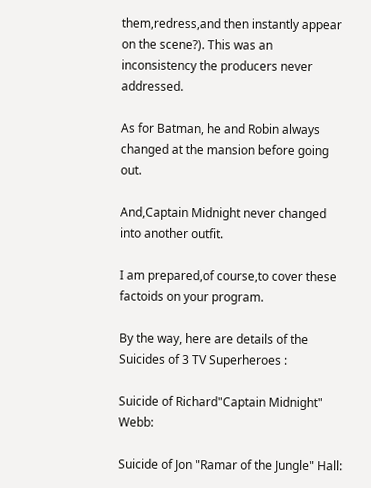them,redress,and then instantly appear on the scene?). This was an inconsistency the producers never addressed.

As for Batman, he and Robin always changed at the mansion before going out.

And,Captain Midnight never changed into another outfit.

I am prepared,of course,to cover these factoids on your program.

By the way, here are details of the Suicides of 3 TV Superheroes :

Suicide of Richard"Captain Midnight" Webb:

Suicide of Jon "Ramar of the Jungle" Hall: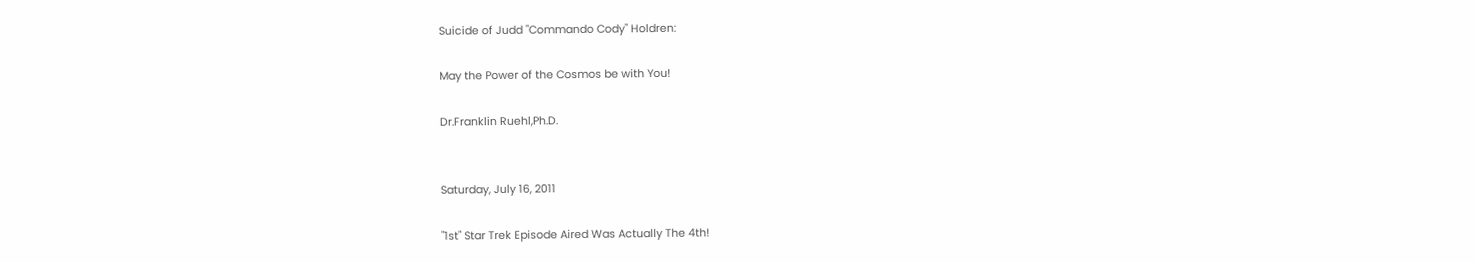Suicide of Judd "Commando Cody" Holdren:

May the Power of the Cosmos be with You!

Dr.Franklin Ruehl,Ph.D.


Saturday, July 16, 2011

"1st" Star Trek Episode Aired Was Actually The 4th!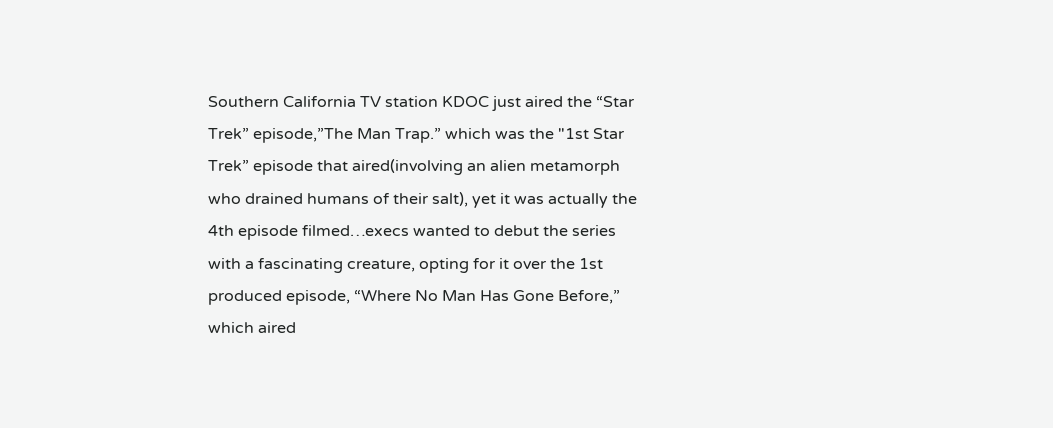Southern California TV station KDOC just aired the “Star Trek” episode,”The Man Trap.” which was the "1st Star Trek” episode that aired(involving an alien metamorph who drained humans of their salt), yet it was actually the 4th episode filmed…execs wanted to debut the series with a fascinating creature, opting for it over the 1st produced episode, “Where No Man Has Gone Before,” which aired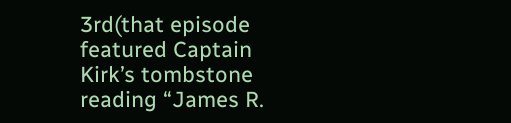3rd(that episode featured Captain Kirk’s tombstone reading “James R.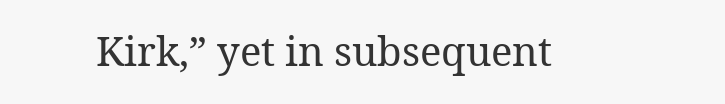Kirk,” yet in subsequent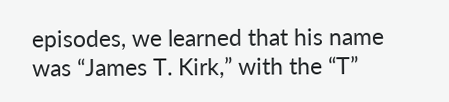episodes, we learned that his name was “James T. Kirk,” with the “T”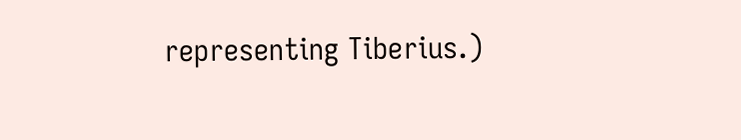representing Tiberius.)